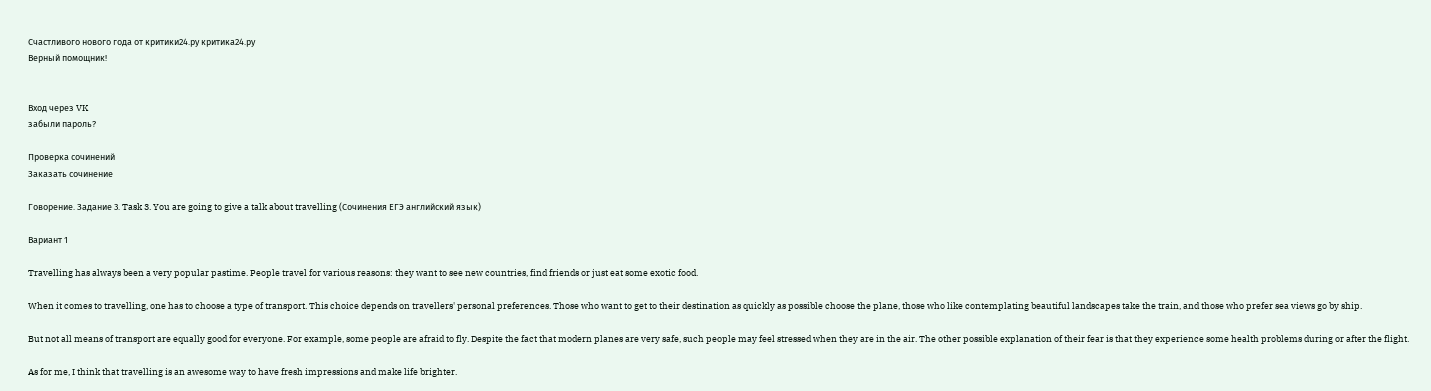Счастливого нового года от критики24.ру критика24.ру
Верный помощник!


Вход через VK
забыли пароль?

Проверка сочинений
Заказать сочинение

Говорение. Задание 3. Task 3. You are going to give a talk about travelling (Сочинения ЕГЭ английский язык)

Вариант 1

Travelling has always been a very popular pastime. People travel for various reasons: they want to see new countries, find friends or just eat some exotic food.

When it comes to travelling, one has to choose a type of transport. This choice depends on travellers' personal preferences. Those who want to get to their destination as quickly as possible choose the plane, those who like contemplating beautiful landscapes take the train, and those who prefer sea views go by ship.

But not all means of transport are equally good for everyone. For example, some people are afraid to fly. Despite the fact that modern planes are very safe, such people may feel stressed when they are in the air. The other possible explanation of their fear is that they experience some health problems during or after the flight.

As for me, I think that travelling is an awesome way to have fresh impressions and make life brighter.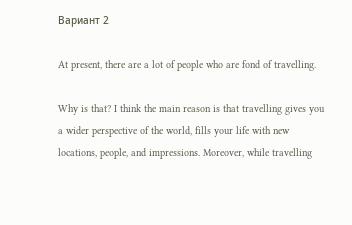Вариант 2

At present, there are a lot of people who are fond of travelling.

Why is that? I think the main reason is that travelling gives you a wider perspective of the world, fills your life with new locations, people, and impressions. Moreover, while travelling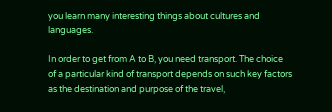you learn many interesting things about cultures and languages.

In order to get from A to B, you need transport. The choice of a particular kind of transport depends on such key factors as the destination and purpose of the travel,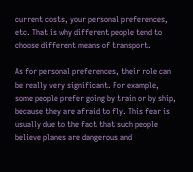current costs, your personal preferences, etc. That is why different people tend to choose different means of transport.

As for personal preferences, their role can be really very significant. For example, some people prefer going by train or by ship, because they are afraid to fly. This fear is usually due to the fact that such people believe planes are dangerous and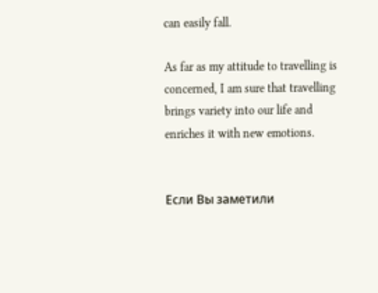can easily fall.

As far as my attitude to travelling is concerned, I am sure that travelling brings variety into our life and enriches it with new emotions.


Если Вы заметили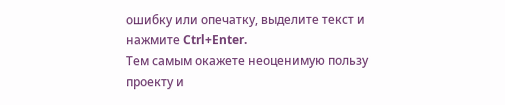ошибку или опечатку, выделите текст и нажмите Ctrl+Enter.
Тем самым окажете неоценимую пользу проекту и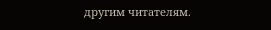другим читателям.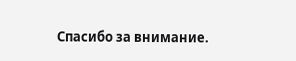Спасибо за внимание.